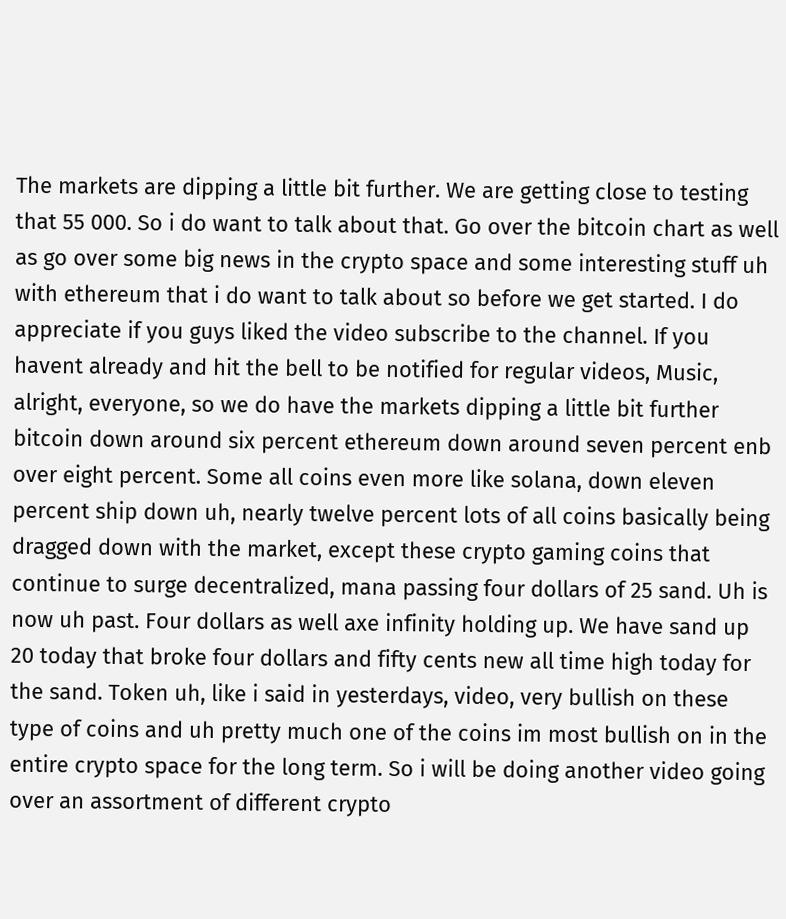The markets are dipping a little bit further. We are getting close to testing that 55 000. So i do want to talk about that. Go over the bitcoin chart as well as go over some big news in the crypto space and some interesting stuff uh with ethereum that i do want to talk about so before we get started. I do appreciate if you guys liked the video subscribe to the channel. If you havent already and hit the bell to be notified for regular videos, Music, alright, everyone, so we do have the markets dipping a little bit further bitcoin down around six percent ethereum down around seven percent enb over eight percent. Some all coins even more like solana, down eleven percent ship down uh, nearly twelve percent lots of all coins basically being dragged down with the market, except these crypto gaming coins that continue to surge decentralized, mana passing four dollars of 25 sand. Uh is now uh past. Four dollars as well axe infinity holding up. We have sand up 20 today that broke four dollars and fifty cents new all time high today for the sand. Token uh, like i said in yesterdays, video, very bullish on these type of coins and uh pretty much one of the coins im most bullish on in the entire crypto space for the long term. So i will be doing another video going over an assortment of different crypto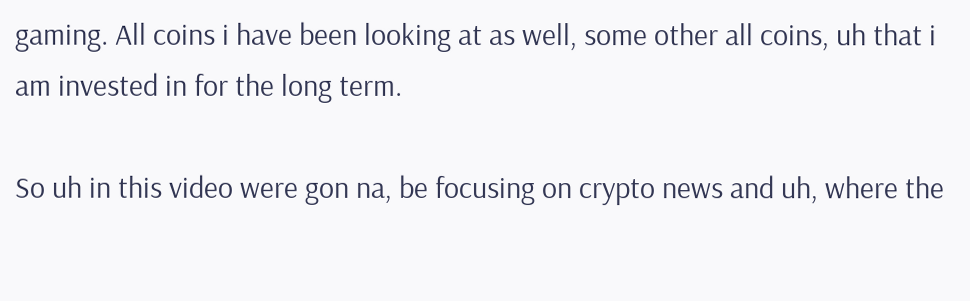gaming. All coins i have been looking at as well, some other all coins, uh that i am invested in for the long term.

So uh in this video were gon na, be focusing on crypto news and uh, where the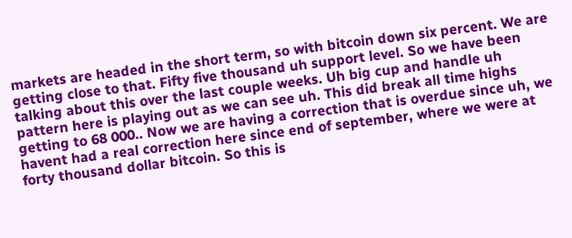markets are headed in the short term, so with bitcoin down six percent. We are getting close to that. Fifty five thousand uh support level. So we have been talking about this over the last couple weeks. Uh big cup and handle uh pattern here is playing out as we can see uh. This did break all time highs getting to 68 000.. Now we are having a correction that is overdue since uh, we havent had a real correction here since end of september, where we were at forty thousand dollar bitcoin. So this is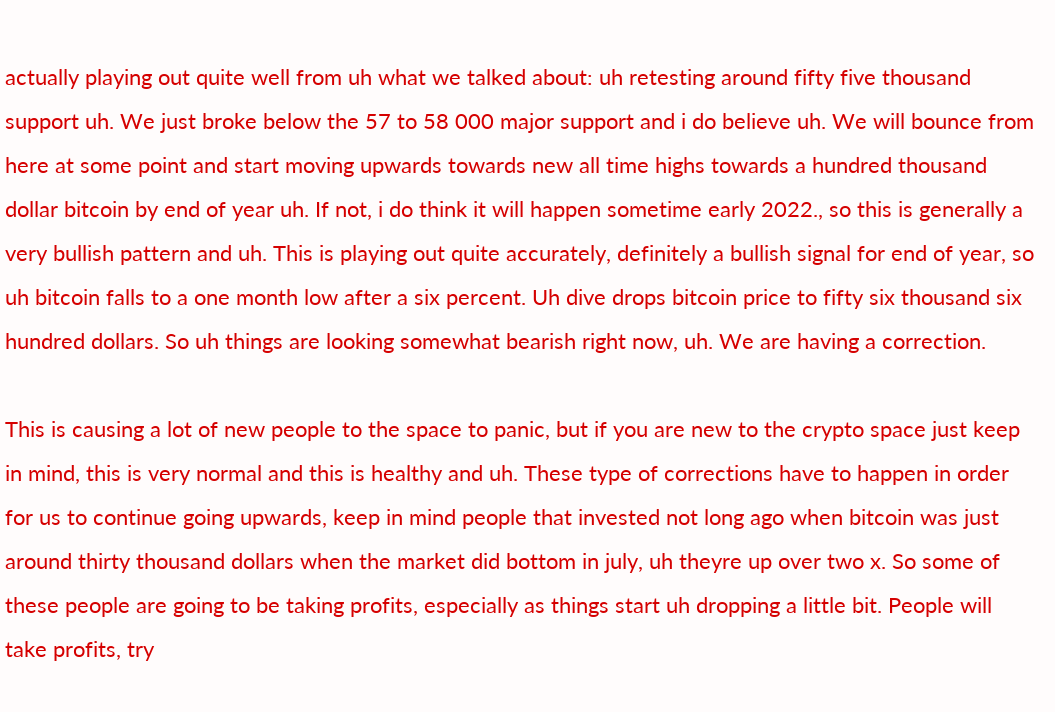actually playing out quite well from uh what we talked about: uh retesting around fifty five thousand support uh. We just broke below the 57 to 58 000 major support and i do believe uh. We will bounce from here at some point and start moving upwards towards new all time highs towards a hundred thousand dollar bitcoin by end of year uh. If not, i do think it will happen sometime early 2022., so this is generally a very bullish pattern and uh. This is playing out quite accurately, definitely a bullish signal for end of year, so uh bitcoin falls to a one month low after a six percent. Uh dive drops bitcoin price to fifty six thousand six hundred dollars. So uh things are looking somewhat bearish right now, uh. We are having a correction.

This is causing a lot of new people to the space to panic, but if you are new to the crypto space just keep in mind, this is very normal and this is healthy and uh. These type of corrections have to happen in order for us to continue going upwards, keep in mind people that invested not long ago when bitcoin was just around thirty thousand dollars when the market did bottom in july, uh theyre up over two x. So some of these people are going to be taking profits, especially as things start uh dropping a little bit. People will take profits, try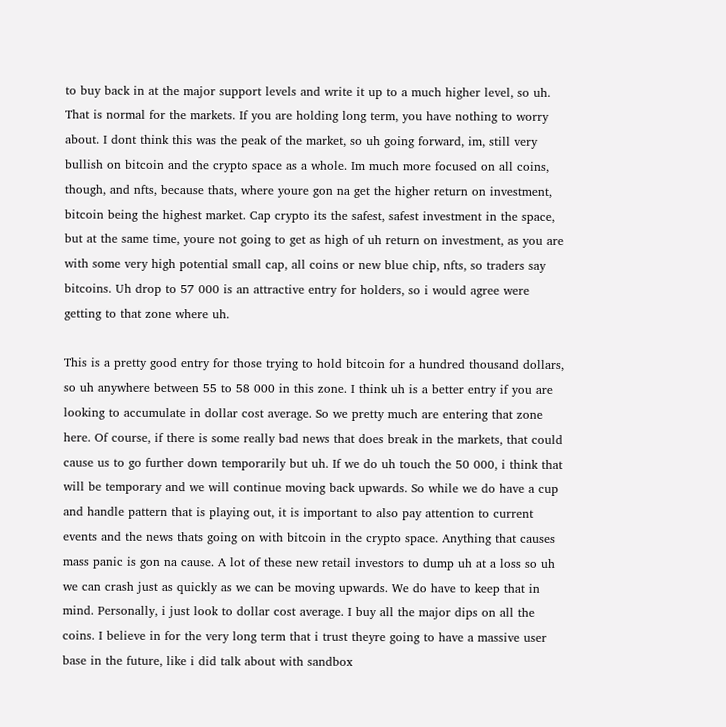to buy back in at the major support levels and write it up to a much higher level, so uh. That is normal for the markets. If you are holding long term, you have nothing to worry about. I dont think this was the peak of the market, so uh going forward, im, still very bullish on bitcoin and the crypto space as a whole. Im much more focused on all coins, though, and nfts, because thats, where youre gon na get the higher return on investment, bitcoin being the highest market. Cap crypto its the safest, safest investment in the space, but at the same time, youre not going to get as high of uh return on investment, as you are with some very high potential small cap, all coins or new blue chip, nfts, so traders say bitcoins. Uh drop to 57 000 is an attractive entry for holders, so i would agree were getting to that zone where uh.

This is a pretty good entry for those trying to hold bitcoin for a hundred thousand dollars, so uh anywhere between 55 to 58 000 in this zone. I think uh is a better entry if you are looking to accumulate in dollar cost average. So we pretty much are entering that zone here. Of course, if there is some really bad news that does break in the markets, that could cause us to go further down temporarily but uh. If we do uh touch the 50 000, i think that will be temporary and we will continue moving back upwards. So while we do have a cup and handle pattern that is playing out, it is important to also pay attention to current events and the news thats going on with bitcoin in the crypto space. Anything that causes mass panic is gon na cause. A lot of these new retail investors to dump uh at a loss so uh we can crash just as quickly as we can be moving upwards. We do have to keep that in mind. Personally, i just look to dollar cost average. I buy all the major dips on all the coins. I believe in for the very long term that i trust theyre going to have a massive user base in the future, like i did talk about with sandbox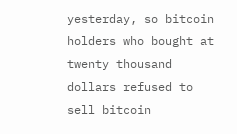yesterday, so bitcoin holders who bought at twenty thousand dollars refused to sell bitcoin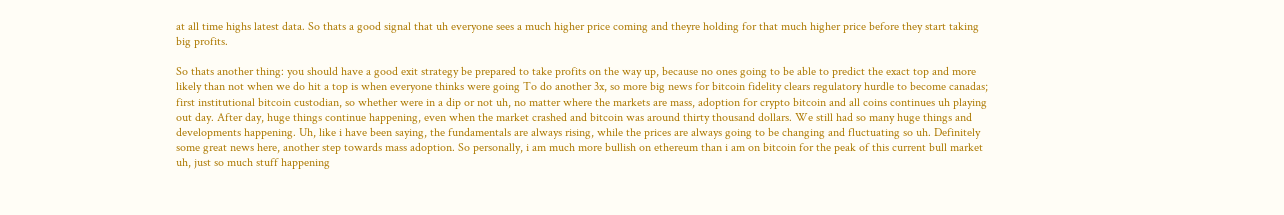at all time highs latest data. So thats a good signal that uh everyone sees a much higher price coming and theyre holding for that much higher price before they start taking big profits.

So thats another thing: you should have a good exit strategy be prepared to take profits on the way up, because no ones going to be able to predict the exact top and more likely than not when we do hit a top is when everyone thinks were going To do another 3x, so more big news for bitcoin fidelity clears regulatory hurdle to become canadas; first institutional bitcoin custodian, so whether were in a dip or not uh, no matter where the markets are mass, adoption for crypto bitcoin and all coins continues uh playing out day. After day, huge things continue happening, even when the market crashed and bitcoin was around thirty thousand dollars. We still had so many huge things and developments happening. Uh, like i have been saying, the fundamentals are always rising, while the prices are always going to be changing and fluctuating so uh. Definitely some great news here, another step towards mass adoption. So personally, i am much more bullish on ethereum than i am on bitcoin for the peak of this current bull market uh, just so much stuff happening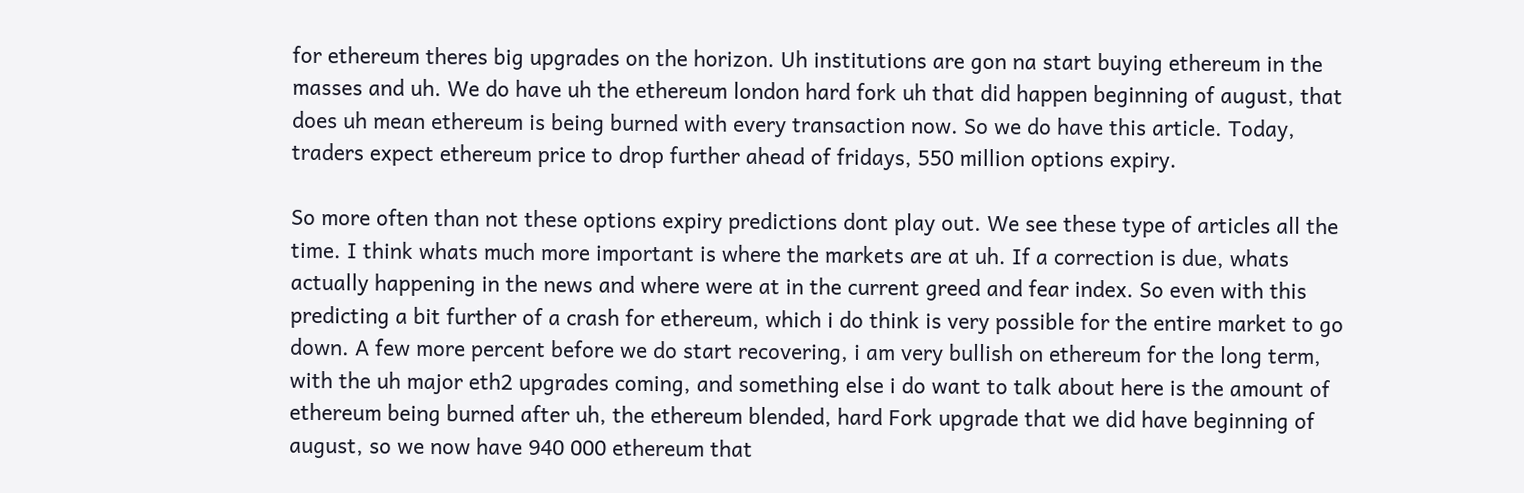for ethereum theres big upgrades on the horizon. Uh institutions are gon na start buying ethereum in the masses and uh. We do have uh the ethereum london hard fork uh that did happen beginning of august, that does uh mean ethereum is being burned with every transaction now. So we do have this article. Today, traders expect ethereum price to drop further ahead of fridays, 550 million options expiry.

So more often than not these options expiry predictions dont play out. We see these type of articles all the time. I think whats much more important is where the markets are at uh. If a correction is due, whats actually happening in the news and where were at in the current greed and fear index. So even with this predicting a bit further of a crash for ethereum, which i do think is very possible for the entire market to go down. A few more percent before we do start recovering, i am very bullish on ethereum for the long term, with the uh major eth2 upgrades coming, and something else i do want to talk about here is the amount of ethereum being burned after uh, the ethereum blended, hard Fork upgrade that we did have beginning of august, so we now have 940 000 ethereum that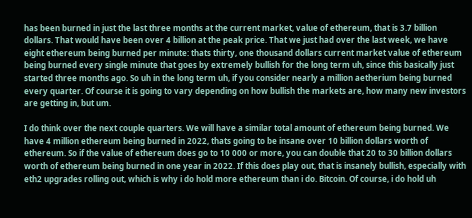has been burned in just the last three months at the current market, value of ethereum, that is 3.7 billion dollars. That would have been over 4 billion at the peak price. That we just had over the last week, we have eight ethereum being burned per minute: thats thirty, one thousand dollars current market value of ethereum being burned every single minute that goes by extremely bullish for the long term uh, since this basically just started three months ago. So uh in the long term uh, if you consider nearly a million aetherium being burned every quarter. Of course it is going to vary depending on how bullish the markets are, how many new investors are getting in, but um.

I do think over the next couple quarters. We will have a similar total amount of ethereum being burned. We have 4 million ethereum being burned in 2022, thats going to be insane over 10 billion dollars worth of ethereum. So if the value of ethereum does go to 10 000 or more, you can double that 20 to 30 billion dollars worth of ethereum being burned in one year in 2022. If this does play out, that is insanely bullish, especially with eth2 upgrades rolling out, which is why i do hold more ethereum than i do. Bitcoin. Of course, i do hold uh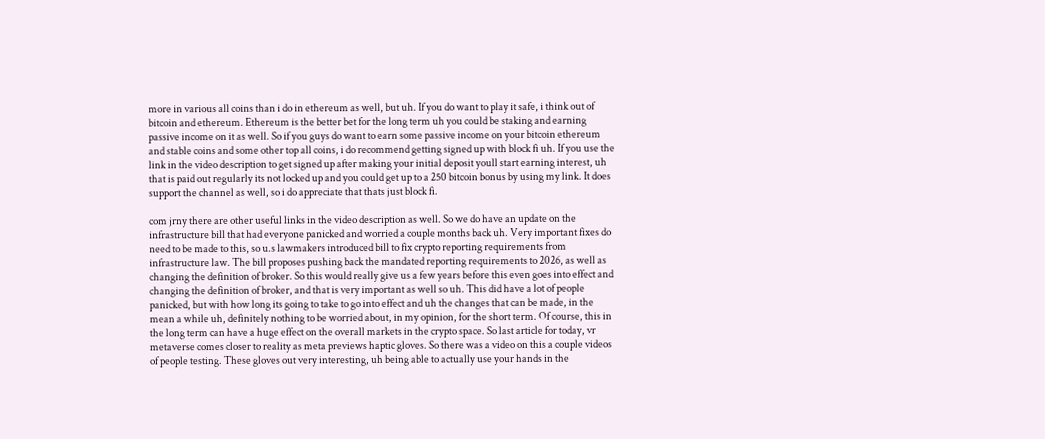more in various all coins than i do in ethereum as well, but uh. If you do want to play it safe, i think out of bitcoin and ethereum. Ethereum is the better bet for the long term uh you could be staking and earning passive income on it as well. So if you guys do want to earn some passive income on your bitcoin ethereum and stable coins and some other top all coins, i do recommend getting signed up with block fi uh. If you use the link in the video description to get signed up after making your initial deposit youll start earning interest, uh that is paid out regularly its not locked up and you could get up to a 250 bitcoin bonus by using my link. It does support the channel as well, so i do appreciate that thats just block fi.

com jrny there are other useful links in the video description as well. So we do have an update on the infrastructure bill that had everyone panicked and worried a couple months back uh. Very important fixes do need to be made to this, so u.s lawmakers introduced bill to fix crypto reporting requirements from infrastructure law. The bill proposes pushing back the mandated reporting requirements to 2026, as well as changing the definition of broker. So this would really give us a few years before this even goes into effect and changing the definition of broker, and that is very important as well so uh. This did have a lot of people panicked, but with how long its going to take to go into effect and uh the changes that can be made, in the mean a while uh, definitely nothing to be worried about, in my opinion, for the short term. Of course, this in the long term can have a huge effect on the overall markets in the crypto space. So last article for today, vr metaverse comes closer to reality as meta previews haptic gloves. So there was a video on this a couple videos of people testing. These gloves out very interesting, uh being able to actually use your hands in the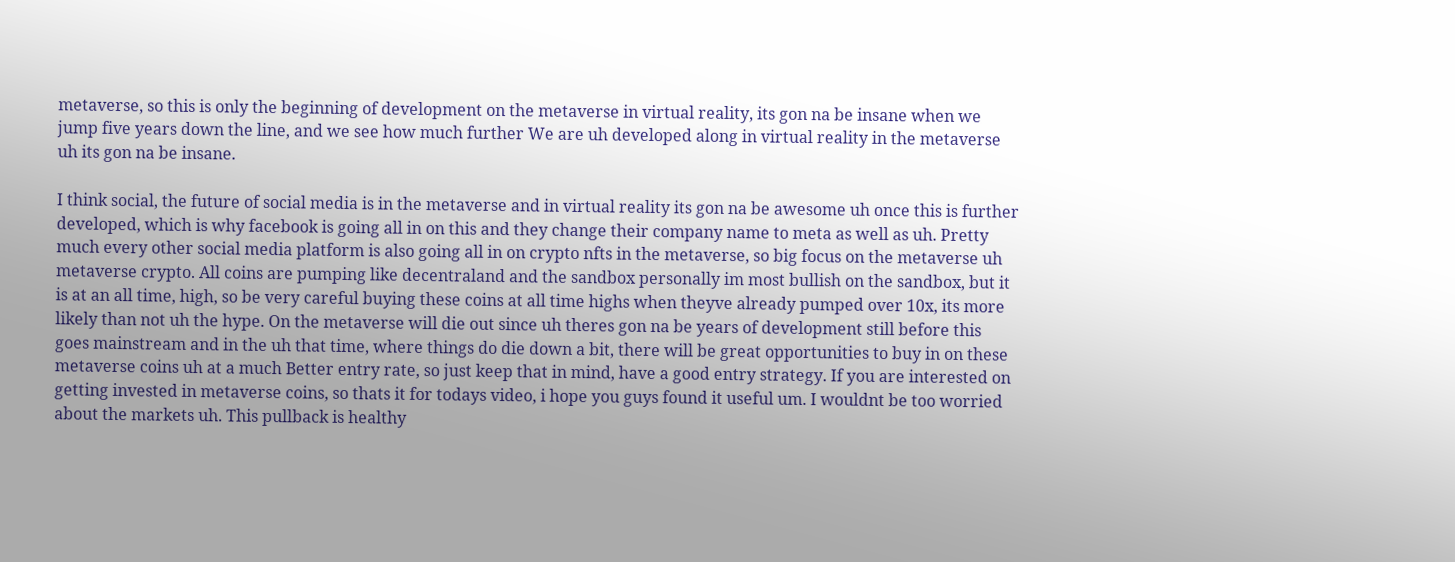metaverse, so this is only the beginning of development on the metaverse in virtual reality, its gon na be insane when we jump five years down the line, and we see how much further We are uh developed along in virtual reality in the metaverse uh its gon na be insane.

I think social, the future of social media is in the metaverse and in virtual reality its gon na be awesome uh once this is further developed, which is why facebook is going all in on this and they change their company name to meta as well as uh. Pretty much every other social media platform is also going all in on crypto nfts in the metaverse, so big focus on the metaverse uh metaverse crypto. All coins are pumping like decentraland and the sandbox personally im most bullish on the sandbox, but it is at an all time, high, so be very careful buying these coins at all time highs when theyve already pumped over 10x, its more likely than not uh the hype. On the metaverse will die out since uh theres gon na be years of development still before this goes mainstream and in the uh that time, where things do die down a bit, there will be great opportunities to buy in on these metaverse coins uh at a much Better entry rate, so just keep that in mind, have a good entry strategy. If you are interested on getting invested in metaverse coins, so thats it for todays video, i hope you guys found it useful um. I wouldnt be too worried about the markets uh. This pullback is healthy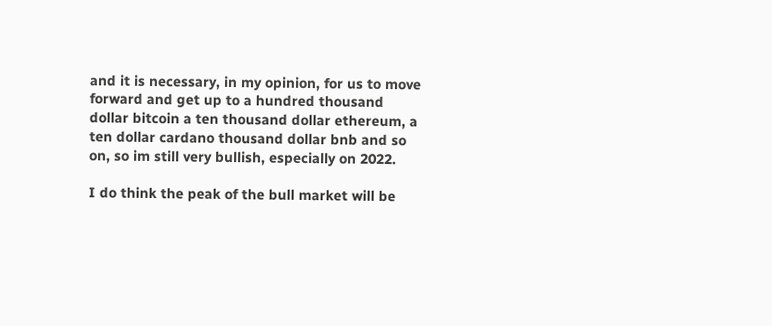and it is necessary, in my opinion, for us to move forward and get up to a hundred thousand dollar bitcoin a ten thousand dollar ethereum, a ten dollar cardano thousand dollar bnb and so on, so im still very bullish, especially on 2022.

I do think the peak of the bull market will be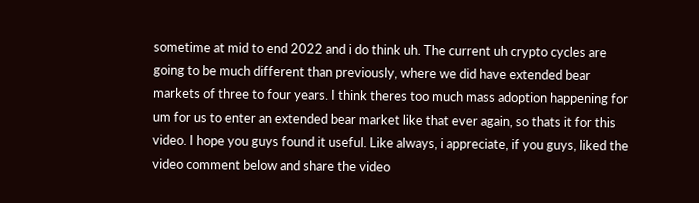sometime at mid to end 2022 and i do think uh. The current uh crypto cycles are going to be much different than previously, where we did have extended bear markets of three to four years. I think theres too much mass adoption happening for um for us to enter an extended bear market like that ever again, so thats it for this video. I hope you guys found it useful. Like always, i appreciate, if you guys, liked the video comment below and share the video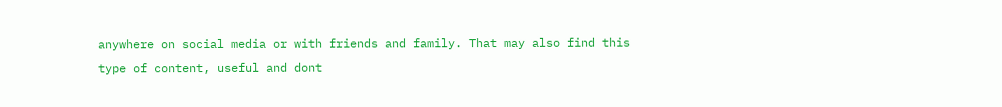anywhere on social media or with friends and family. That may also find this type of content, useful and dont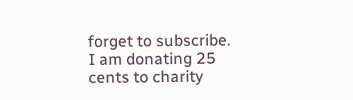forget to subscribe. I am donating 25 cents to charity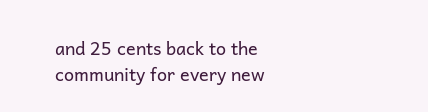and 25 cents back to the community for every new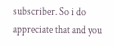subscriber. So i do appreciate that and you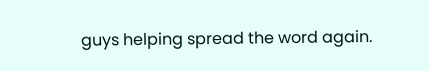guys helping spread the word again.